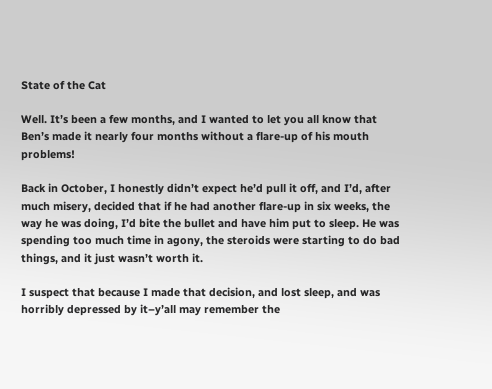State of the Cat

Well. It’s been a few months, and I wanted to let you all know that Ben’s made it nearly four months without a flare-up of his mouth problems!

Back in October, I honestly didn’t expect he’d pull it off, and I’d, after much misery, decided that if he had another flare-up in six weeks, the way he was doing, I’d bite the bullet and have him put to sleep. He was spending too much time in agony, the steroids were starting to do bad things, and it just wasn’t worth it.

I suspect that because I made that decision, and lost sleep, and was horribly depressed by it–y’all may remember the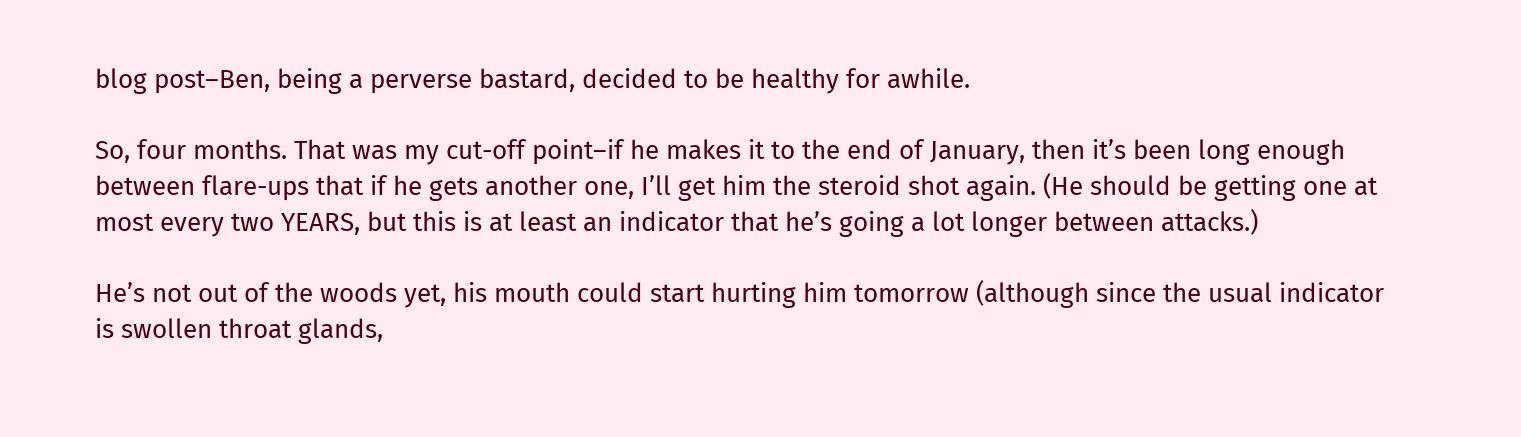blog post–Ben, being a perverse bastard, decided to be healthy for awhile.

So, four months. That was my cut-off point–if he makes it to the end of January, then it’s been long enough between flare-ups that if he gets another one, I’ll get him the steroid shot again. (He should be getting one at most every two YEARS, but this is at least an indicator that he’s going a lot longer between attacks.)

He’s not out of the woods yet, his mouth could start hurting him tomorrow (although since the usual indicator is swollen throat glands,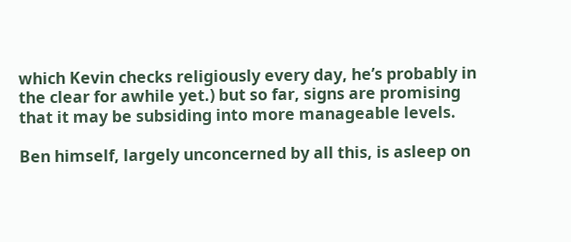which Kevin checks religiously every day, he’s probably in the clear for awhile yet.) but so far, signs are promising that it may be subsiding into more manageable levels.

Ben himself, largely unconcerned by all this, is asleep on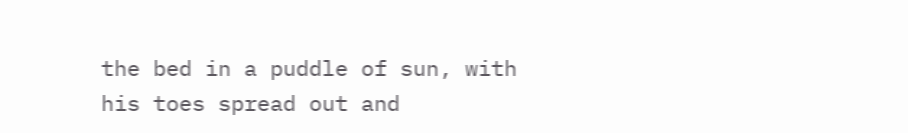the bed in a puddle of sun, with his toes spread out and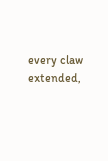every claw extended,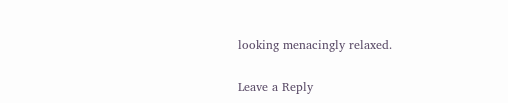looking menacingly relaxed.

Leave a Reply